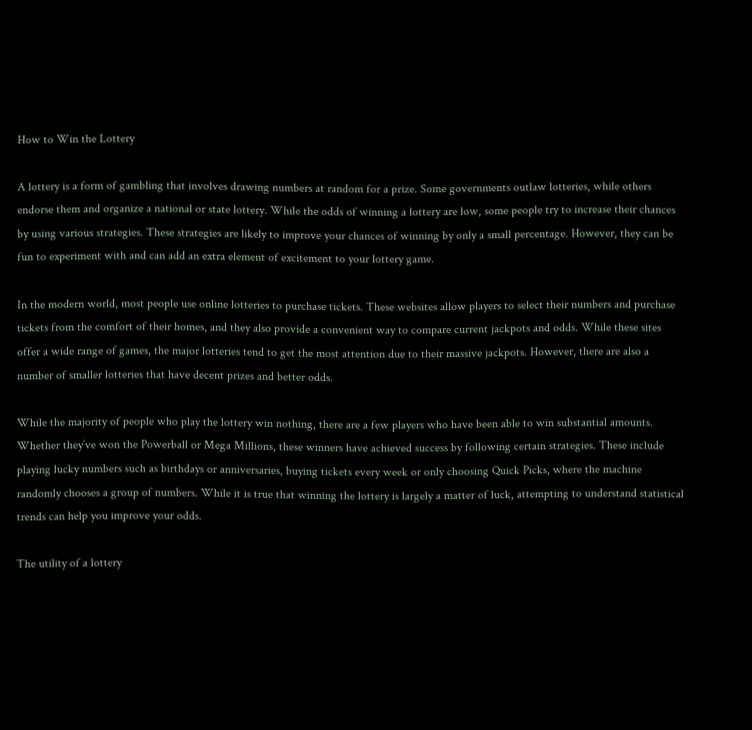How to Win the Lottery

A lottery is a form of gambling that involves drawing numbers at random for a prize. Some governments outlaw lotteries, while others endorse them and organize a national or state lottery. While the odds of winning a lottery are low, some people try to increase their chances by using various strategies. These strategies are likely to improve your chances of winning by only a small percentage. However, they can be fun to experiment with and can add an extra element of excitement to your lottery game.

In the modern world, most people use online lotteries to purchase tickets. These websites allow players to select their numbers and purchase tickets from the comfort of their homes, and they also provide a convenient way to compare current jackpots and odds. While these sites offer a wide range of games, the major lotteries tend to get the most attention due to their massive jackpots. However, there are also a number of smaller lotteries that have decent prizes and better odds.

While the majority of people who play the lottery win nothing, there are a few players who have been able to win substantial amounts. Whether they’ve won the Powerball or Mega Millions, these winners have achieved success by following certain strategies. These include playing lucky numbers such as birthdays or anniversaries, buying tickets every week or only choosing Quick Picks, where the machine randomly chooses a group of numbers. While it is true that winning the lottery is largely a matter of luck, attempting to understand statistical trends can help you improve your odds.

The utility of a lottery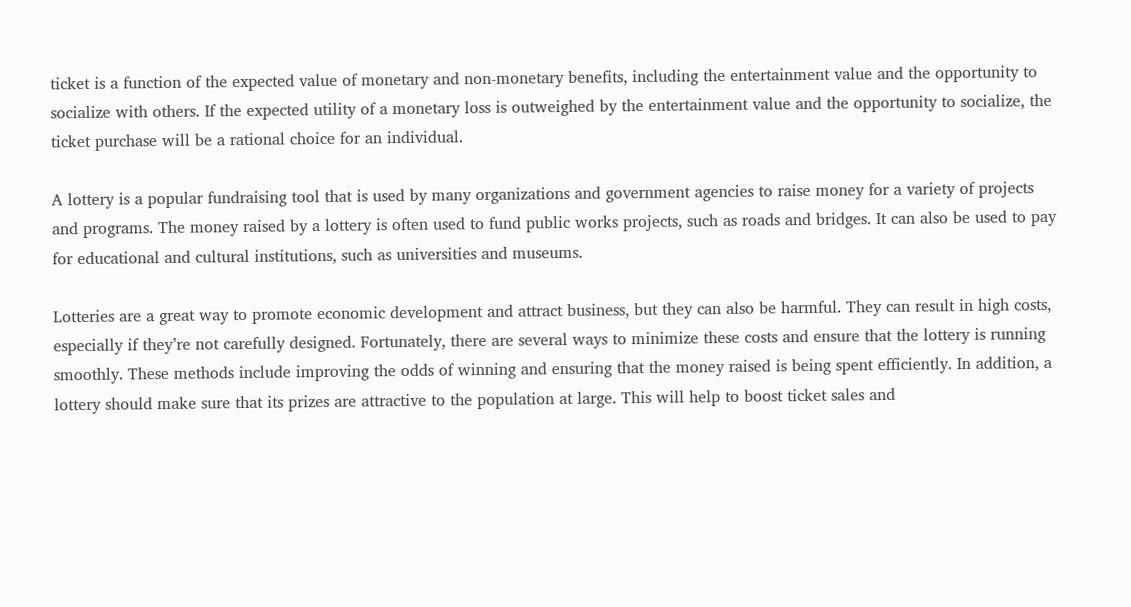ticket is a function of the expected value of monetary and non-monetary benefits, including the entertainment value and the opportunity to socialize with others. If the expected utility of a monetary loss is outweighed by the entertainment value and the opportunity to socialize, the ticket purchase will be a rational choice for an individual.

A lottery is a popular fundraising tool that is used by many organizations and government agencies to raise money for a variety of projects and programs. The money raised by a lottery is often used to fund public works projects, such as roads and bridges. It can also be used to pay for educational and cultural institutions, such as universities and museums.

Lotteries are a great way to promote economic development and attract business, but they can also be harmful. They can result in high costs, especially if they’re not carefully designed. Fortunately, there are several ways to minimize these costs and ensure that the lottery is running smoothly. These methods include improving the odds of winning and ensuring that the money raised is being spent efficiently. In addition, a lottery should make sure that its prizes are attractive to the population at large. This will help to boost ticket sales and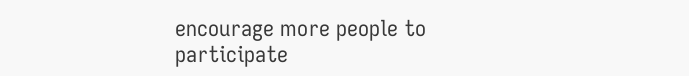encourage more people to participate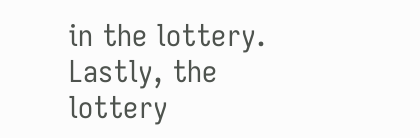in the lottery. Lastly, the lottery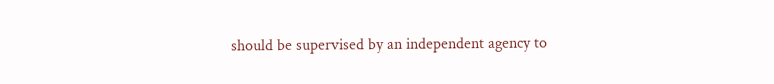should be supervised by an independent agency to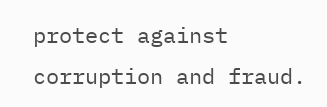protect against corruption and fraud.